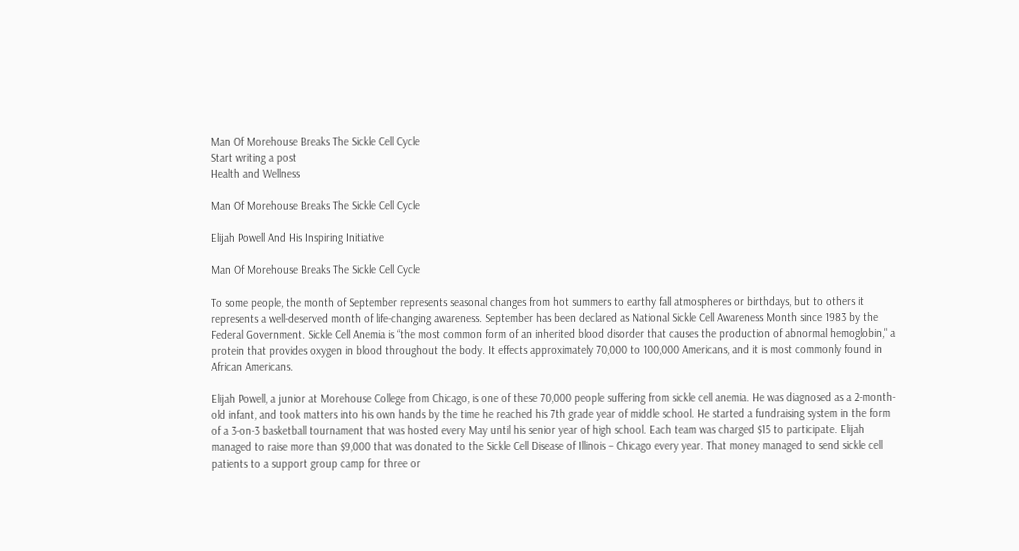Man Of Morehouse Breaks The Sickle Cell Cycle
Start writing a post
Health and Wellness

Man Of Morehouse Breaks The Sickle Cell Cycle

Elijah Powell And His Inspiring Initiative

Man Of Morehouse Breaks The Sickle Cell Cycle

To some people, the month of September represents seasonal changes from hot summers to earthy fall atmospheres or birthdays, but to others it represents a well-deserved month of life-changing awareness. September has been declared as National Sickle Cell Awareness Month since 1983 by the Federal Government. Sickle Cell Anemia is “the most common form of an inherited blood disorder that causes the production of abnormal hemoglobin," a protein that provides oxygen in blood throughout the body. It effects approximately 70,000 to 100,000 Americans, and it is most commonly found in African Americans.

Elijah Powell, a junior at Morehouse College from Chicago, is one of these 70,000 people suffering from sickle cell anemia. He was diagnosed as a 2-month-old infant, and took matters into his own hands by the time he reached his 7th grade year of middle school. He started a fundraising system in the form of a 3-on-3 basketball tournament that was hosted every May until his senior year of high school. Each team was charged $15 to participate. Elijah managed to raise more than $9,000 that was donated to the Sickle Cell Disease of Illinois – Chicago every year. That money managed to send sickle cell patients to a support group camp for three or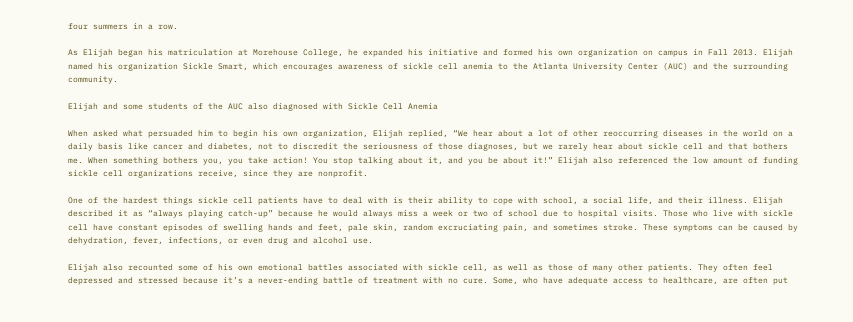four summers in a row.

As Elijah began his matriculation at Morehouse College, he expanded his initiative and formed his own organization on campus in Fall 2013. Elijah named his organization Sickle Smart, which encourages awareness of sickle cell anemia to the Atlanta University Center (AUC) and the surrounding community.

Elijah and some students of the AUC also diagnosed with Sickle Cell Anemia

When asked what persuaded him to begin his own organization, Elijah replied, “We hear about a lot of other reoccurring diseases in the world on a daily basis like cancer and diabetes, not to discredit the seriousness of those diagnoses, but we rarely hear about sickle cell and that bothers me. When something bothers you, you take action! You stop talking about it, and you be about it!” Elijah also referenced the low amount of funding sickle cell organizations receive, since they are nonprofit.

One of the hardest things sickle cell patients have to deal with is their ability to cope with school, a social life, and their illness. Elijah described it as “always playing catch-up” because he would always miss a week or two of school due to hospital visits. Those who live with sickle cell have constant episodes of swelling hands and feet, pale skin, random excruciating pain, and sometimes stroke. These symptoms can be caused by dehydration, fever, infections, or even drug and alcohol use.

Elijah also recounted some of his own emotional battles associated with sickle cell, as well as those of many other patients. They often feel depressed and stressed because it’s a never-ending battle of treatment with no cure. Some, who have adequate access to healthcare, are often put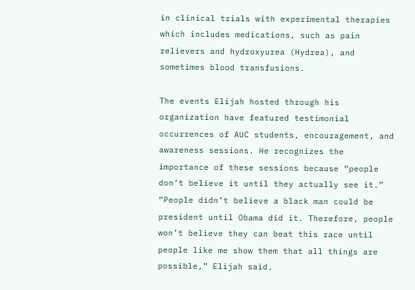in clinical trials with experimental therapies which includes medications, such as pain relievers and hydroxyurea (Hydrea), and sometimes blood transfusions.

The events Elijah hosted through his organization have featured testimonial occurrences of AUC students, encouragement, and awareness sessions. He recognizes the importance of these sessions because “people don’t believe it until they actually see it.” “People didn’t believe a black man could be president until Obama did it. Therefore, people won’t believe they can beat this race until people like me show them that all things are possible,” Elijah said.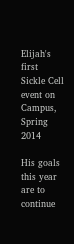Elijah's first Sickle Cell event on Campus, Spring 2014

His goals this year are to continue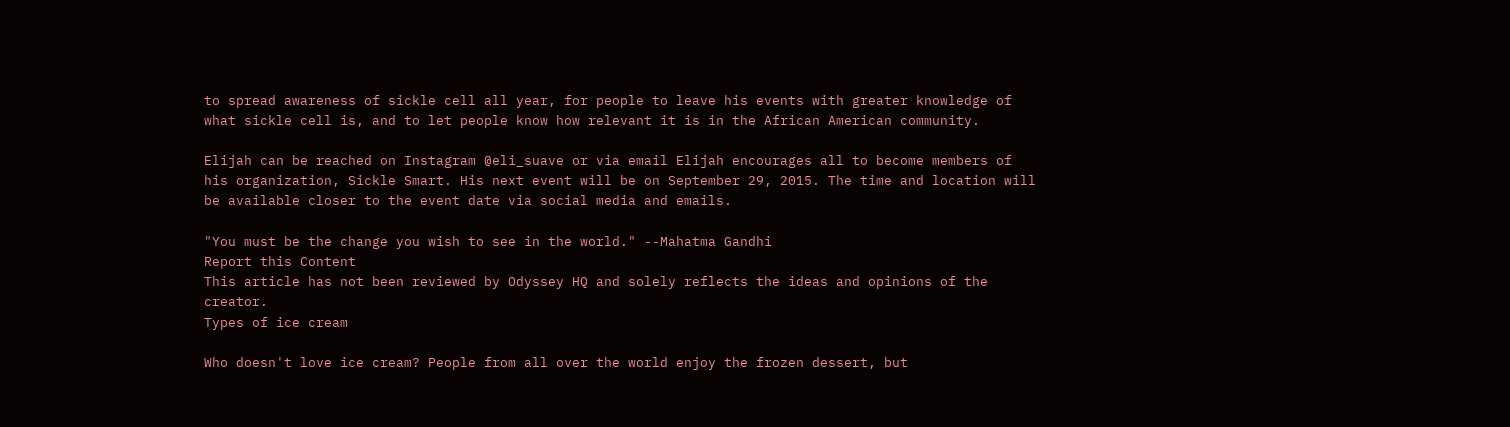to spread awareness of sickle cell all year, for people to leave his events with greater knowledge of what sickle cell is, and to let people know how relevant it is in the African American community.

Elijah can be reached on Instagram @eli_suave or via email Elijah encourages all to become members of his organization, Sickle Smart. His next event will be on September 29, 2015. The time and location will be available closer to the event date via social media and emails.

"You must be the change you wish to see in the world." --Mahatma Gandhi
Report this Content
This article has not been reviewed by Odyssey HQ and solely reflects the ideas and opinions of the creator.
Types of ice cream

Who doesn't love ice cream? People from all over the world enjoy the frozen dessert, but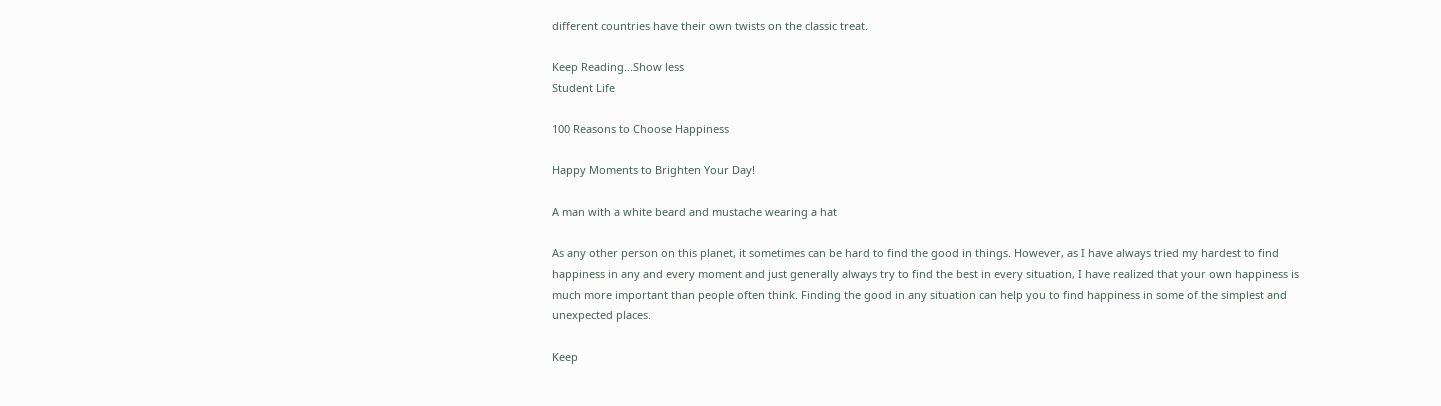different countries have their own twists on the classic treat.

Keep Reading...Show less
Student Life

100 Reasons to Choose Happiness

Happy Moments to Brighten Your Day!

A man with a white beard and mustache wearing a hat

As any other person on this planet, it sometimes can be hard to find the good in things. However, as I have always tried my hardest to find happiness in any and every moment and just generally always try to find the best in every situation, I have realized that your own happiness is much more important than people often think. Finding the good in any situation can help you to find happiness in some of the simplest and unexpected places.

Keep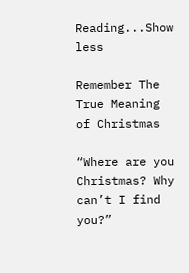Reading...Show less

Remember The True Meaning of Christmas

“Where are you Christmas? Why can’t I find you?”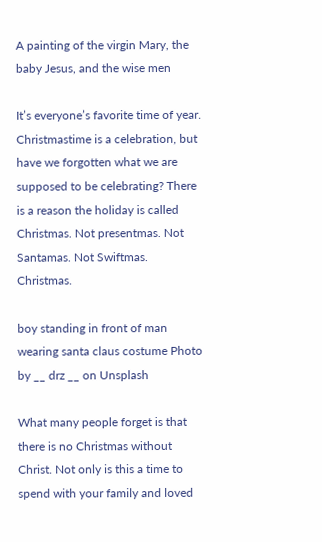A painting of the virgin Mary, the baby Jesus, and the wise men

It’s everyone’s favorite time of year. Christmastime is a celebration, but have we forgotten what we are supposed to be celebrating? There is a reason the holiday is called Christmas. Not presentmas. Not Santamas. Not Swiftmas. Christmas.

boy standing in front of man wearing santa claus costume Photo by __ drz __ on Unsplash

What many people forget is that there is no Christmas without Christ. Not only is this a time to spend with your family and loved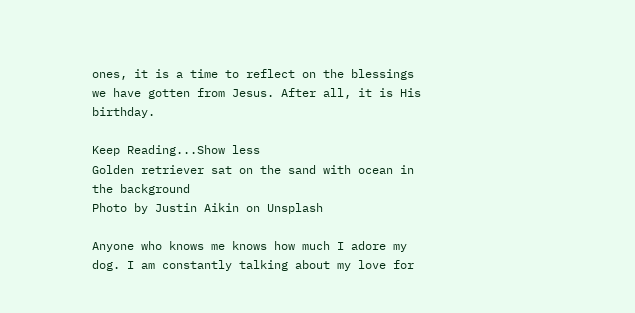ones, it is a time to reflect on the blessings we have gotten from Jesus. After all, it is His birthday.

Keep Reading...Show less
Golden retriever sat on the sand with ocean in the background
Photo by Justin Aikin on Unsplash

Anyone who knows me knows how much I adore my dog. I am constantly talking about my love for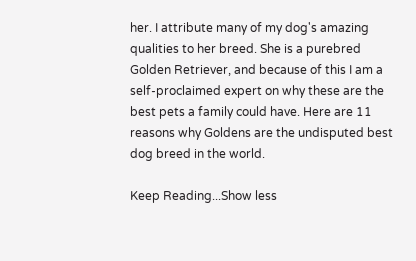her. I attribute many of my dog's amazing qualities to her breed. She is a purebred Golden Retriever, and because of this I am a self-proclaimed expert on why these are the best pets a family could have. Here are 11 reasons why Goldens are the undisputed best dog breed in the world.

Keep Reading...Show less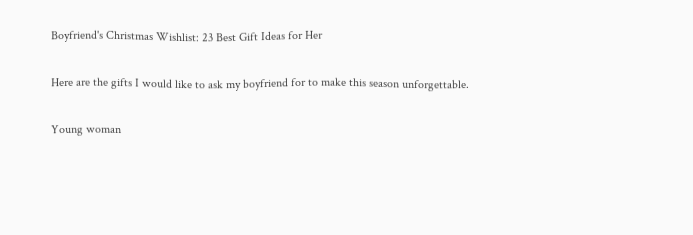Boyfriend's Christmas Wishlist: 23 Best Gift Ideas for Her

Here are the gifts I would like to ask my boyfriend for to make this season unforgettable.

Young woman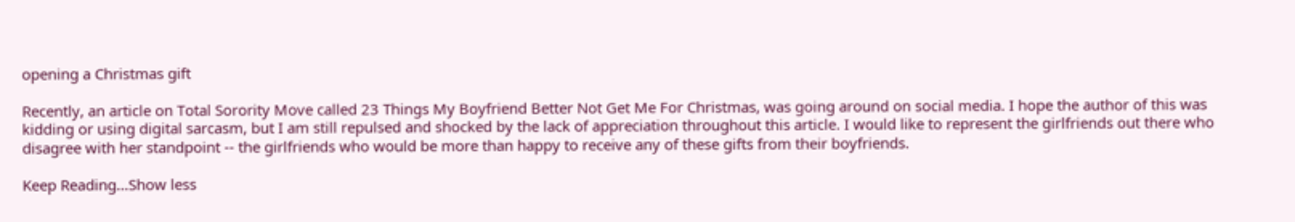opening a Christmas gift

Recently, an article on Total Sorority Move called 23 Things My Boyfriend Better Not Get Me For Christmas, was going around on social media. I hope the author of this was kidding or using digital sarcasm, but I am still repulsed and shocked by the lack of appreciation throughout this article. I would like to represent the girlfriends out there who disagree with her standpoint -- the girlfriends who would be more than happy to receive any of these gifts from their boyfriends.

Keep Reading...Show less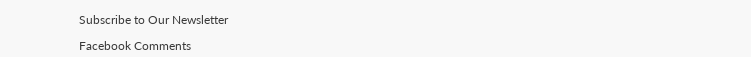Subscribe to Our Newsletter

Facebook Comments